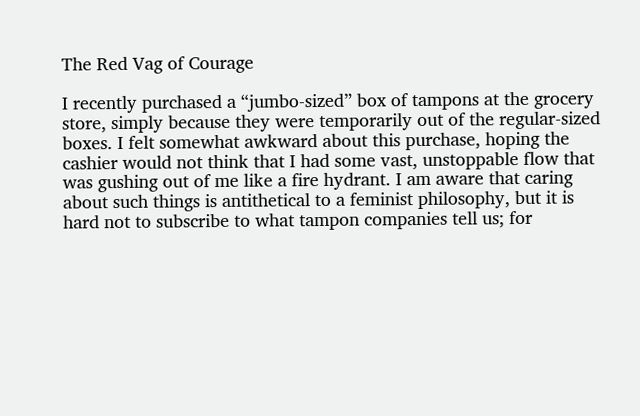The Red Vag of Courage

I recently purchased a “jumbo-sized” box of tampons at the grocery store, simply because they were temporarily out of the regular-sized boxes. I felt somewhat awkward about this purchase, hoping the cashier would not think that I had some vast, unstoppable flow that was gushing out of me like a fire hydrant. I am aware that caring about such things is antithetical to a feminist philosophy, but it is hard not to subscribe to what tampon companies tell us; for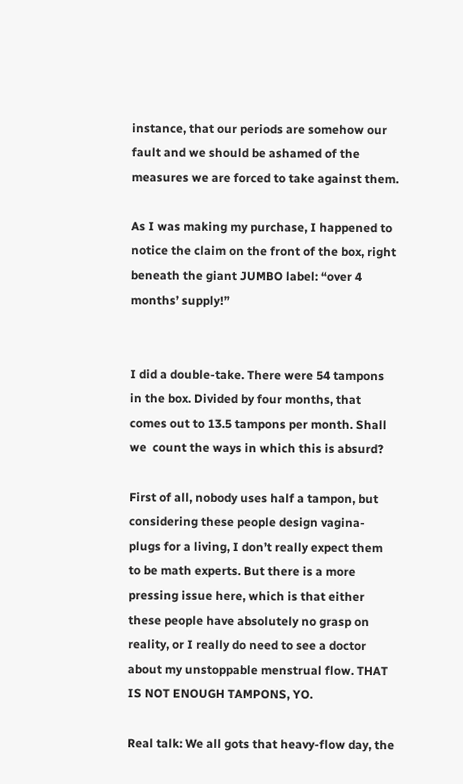instance, that our periods are somehow our fault and we should be ashamed of the measures we are forced to take against them.

As I was making my purchase, I happened to notice the claim on the front of the box, right beneath the giant JUMBO label: “over 4 months’ supply!”


I did a double-take. There were 54 tampons in the box. Divided by four months, that comes out to 13.5 tampons per month. Shall we  count the ways in which this is absurd?

First of all, nobody uses half a tampon, but considering these people design vagina-plugs for a living, I don’t really expect them to be math experts. But there is a more pressing issue here, which is that either these people have absolutely no grasp on reality, or I really do need to see a doctor about my unstoppable menstrual flow. THAT IS NOT ENOUGH TAMPONS, YO.

Real talk: We all gots that heavy-flow day, the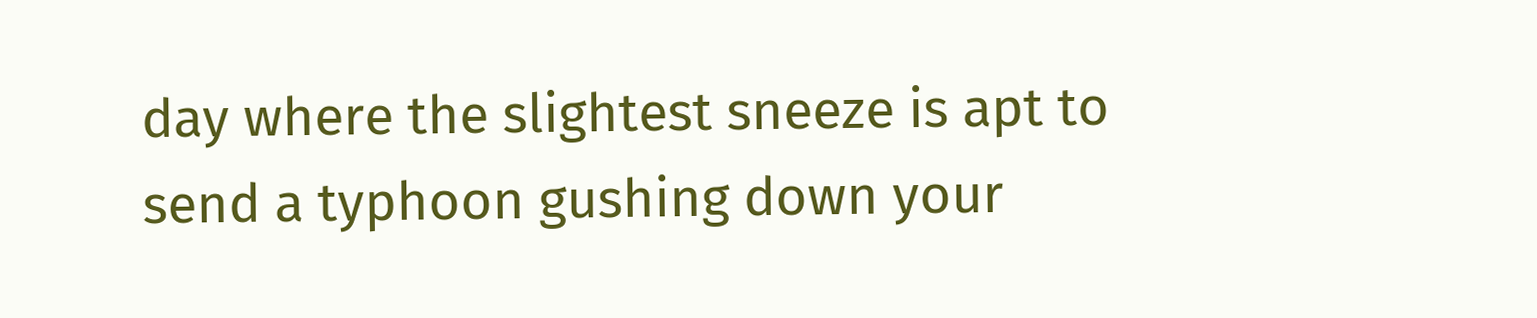day where the slightest sneeze is apt to send a typhoon gushing down your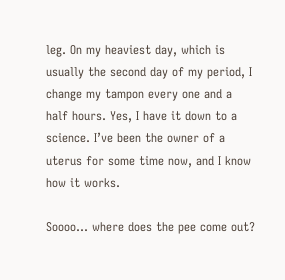leg. On my heaviest day, which is usually the second day of my period, I change my tampon every one and a half hours. Yes, I have it down to a science. I’ve been the owner of a uterus for some time now, and I know how it works.

Soooo... where does the pee come out?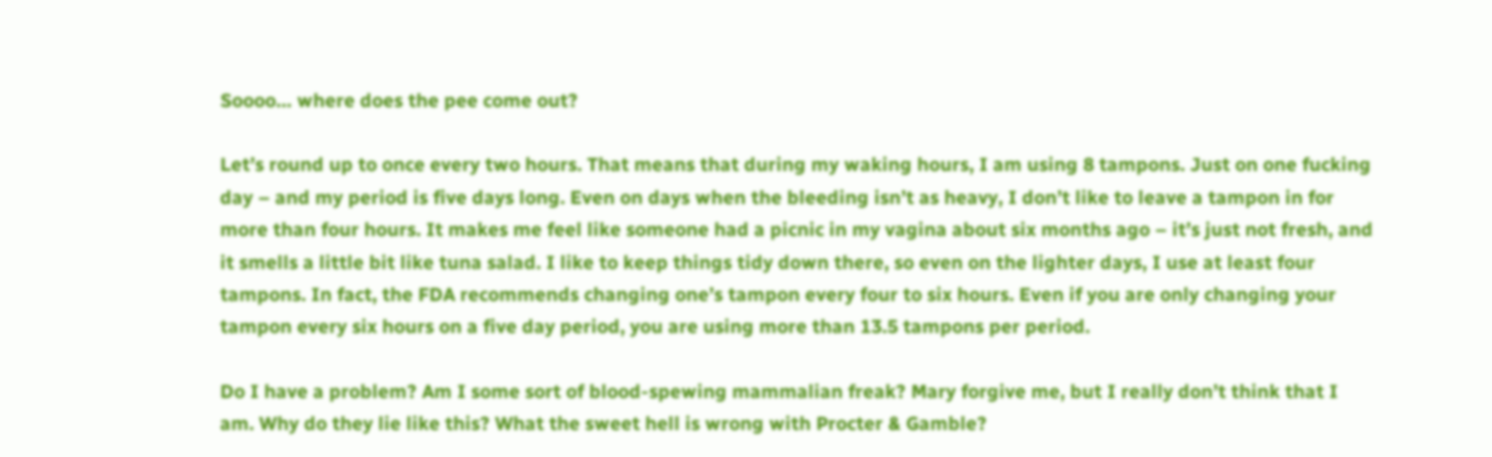Soooo… where does the pee come out?

Let’s round up to once every two hours. That means that during my waking hours, I am using 8 tampons. Just on one fucking day – and my period is five days long. Even on days when the bleeding isn’t as heavy, I don’t like to leave a tampon in for more than four hours. It makes me feel like someone had a picnic in my vagina about six months ago – it’s just not fresh, and it smells a little bit like tuna salad. I like to keep things tidy down there, so even on the lighter days, I use at least four tampons. In fact, the FDA recommends changing one’s tampon every four to six hours. Even if you are only changing your tampon every six hours on a five day period, you are using more than 13.5 tampons per period.

Do I have a problem? Am I some sort of blood-spewing mammalian freak? Mary forgive me, but I really don’t think that I am. Why do they lie like this? What the sweet hell is wrong with Procter & Gamble?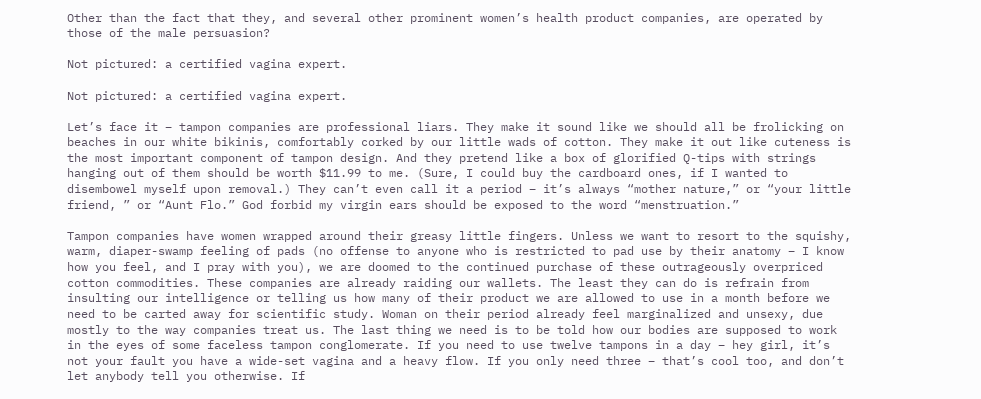Other than the fact that they, and several other prominent women’s health product companies, are operated by those of the male persuasion?

Not pictured: a certified vagina expert.

Not pictured: a certified vagina expert.

Let’s face it – tampon companies are professional liars. They make it sound like we should all be frolicking on beaches in our white bikinis, comfortably corked by our little wads of cotton. They make it out like cuteness is the most important component of tampon design. And they pretend like a box of glorified Q-tips with strings hanging out of them should be worth $11.99 to me. (Sure, I could buy the cardboard ones, if I wanted to disembowel myself upon removal.) They can’t even call it a period – it’s always “mother nature,” or “your little friend, ” or “Aunt Flo.” God forbid my virgin ears should be exposed to the word “menstruation.”

Tampon companies have women wrapped around their greasy little fingers. Unless we want to resort to the squishy, warm, diaper-swamp feeling of pads (no offense to anyone who is restricted to pad use by their anatomy – I know how you feel, and I pray with you), we are doomed to the continued purchase of these outrageously overpriced cotton commodities. These companies are already raiding our wallets. The least they can do is refrain from insulting our intelligence or telling us how many of their product we are allowed to use in a month before we need to be carted away for scientific study. Woman on their period already feel marginalized and unsexy, due mostly to the way companies treat us. The last thing we need is to be told how our bodies are supposed to work in the eyes of some faceless tampon conglomerate. If you need to use twelve tampons in a day – hey girl, it’s not your fault you have a wide-set vagina and a heavy flow. If you only need three – that’s cool too, and don’t let anybody tell you otherwise. If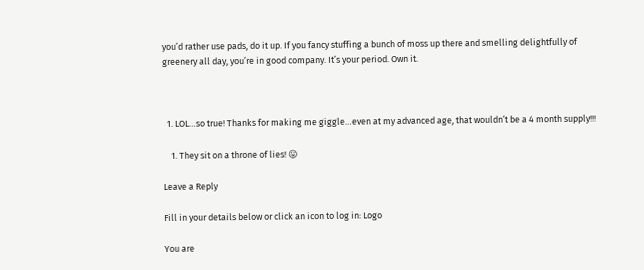you’d rather use pads, do it up. If you fancy stuffing a bunch of moss up there and smelling delightfully of greenery all day, you’re in good company. It’s your period. Own it.



  1. LOL…so true! Thanks for making me giggle…even at my advanced age, that wouldn’t be a 4 month supply!!!

    1. They sit on a throne of lies! 😛

Leave a Reply

Fill in your details below or click an icon to log in: Logo

You are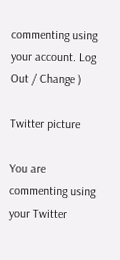commenting using your account. Log Out / Change )

Twitter picture

You are commenting using your Twitter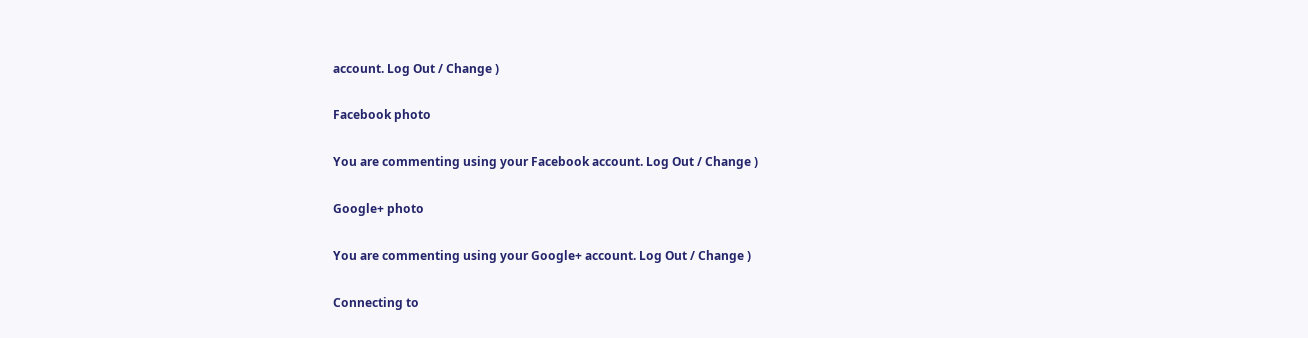account. Log Out / Change )

Facebook photo

You are commenting using your Facebook account. Log Out / Change )

Google+ photo

You are commenting using your Google+ account. Log Out / Change )

Connecting to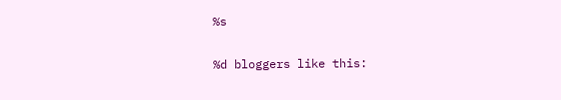%s

%d bloggers like this: